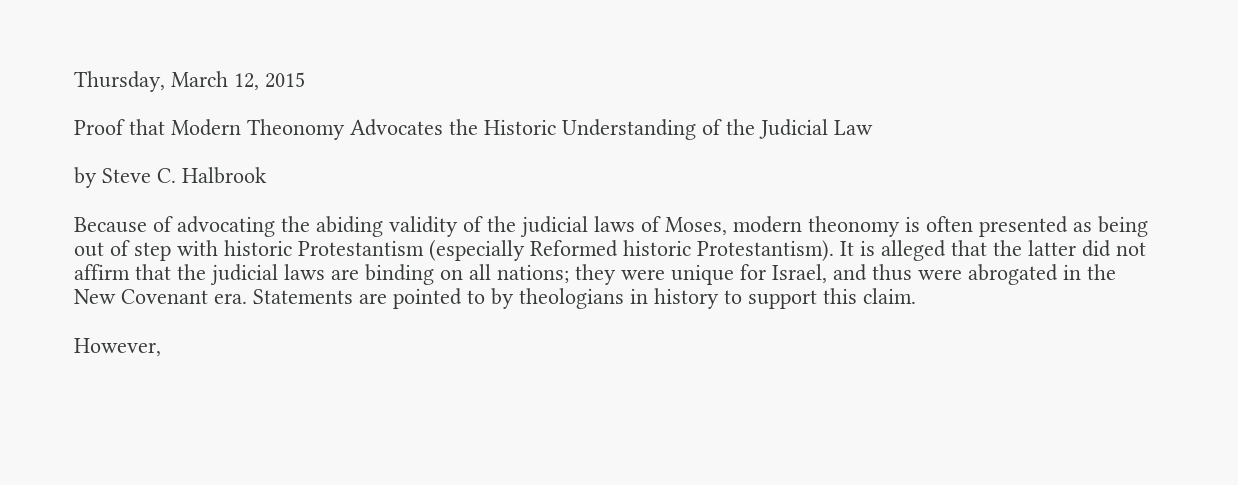Thursday, March 12, 2015

Proof that Modern Theonomy Advocates the Historic Understanding of the Judicial Law

by Steve C. Halbrook

Because of advocating the abiding validity of the judicial laws of Moses, modern theonomy is often presented as being out of step with historic Protestantism (especially Reformed historic Protestantism). It is alleged that the latter did not affirm that the judicial laws are binding on all nations; they were unique for Israel, and thus were abrogated in the New Covenant era. Statements are pointed to by theologians in history to support this claim.

However,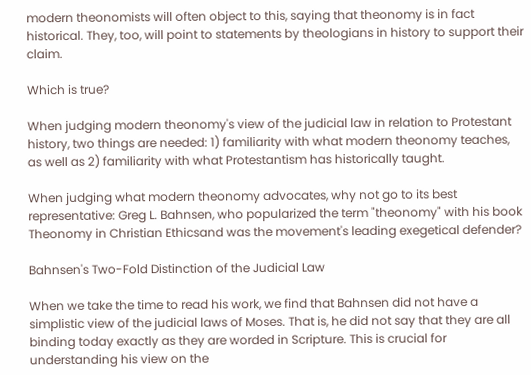modern theonomists will often object to this, saying that theonomy is in fact historical. They, too, will point to statements by theologians in history to support their claim.

Which is true?

When judging modern theonomy's view of the judicial law in relation to Protestant history, two things are needed: 1) familiarity with what modern theonomy teaches, as well as 2) familiarity with what Protestantism has historically taught.

When judging what modern theonomy advocates, why not go to its best representative: Greg L. Bahnsen, who popularized the term "theonomy" with his book Theonomy in Christian Ethicsand was the movement's leading exegetical defender?

Bahnsen's Two-Fold Distinction of the Judicial Law

When we take the time to read his work, we find that Bahnsen did not have a simplistic view of the judicial laws of Moses. That is, he did not say that they are all binding today exactly as they are worded in Scripture. This is crucial for understanding his view on the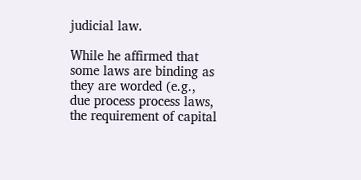judicial law.

While he affirmed that some laws are binding as they are worded (e.g., due process process laws, the requirement of capital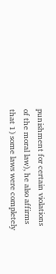punishment for certain violations of the moral law), he also affirms that 1) some laws were completely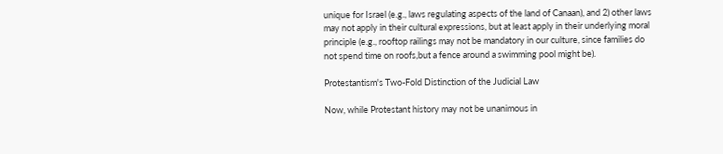unique for Israel (e.g., laws regulating aspects of the land of Canaan), and 2) other laws may not apply in their cultural expressions, but at least apply in their underlying moral principle (e.g., rooftop railings may not be mandatory in our culture, since families do not spend time on roofs,but a fence around a swimming pool might be).

Protestantism's Two-Fold Distinction of the Judicial Law

Now, while Protestant history may not be unanimous in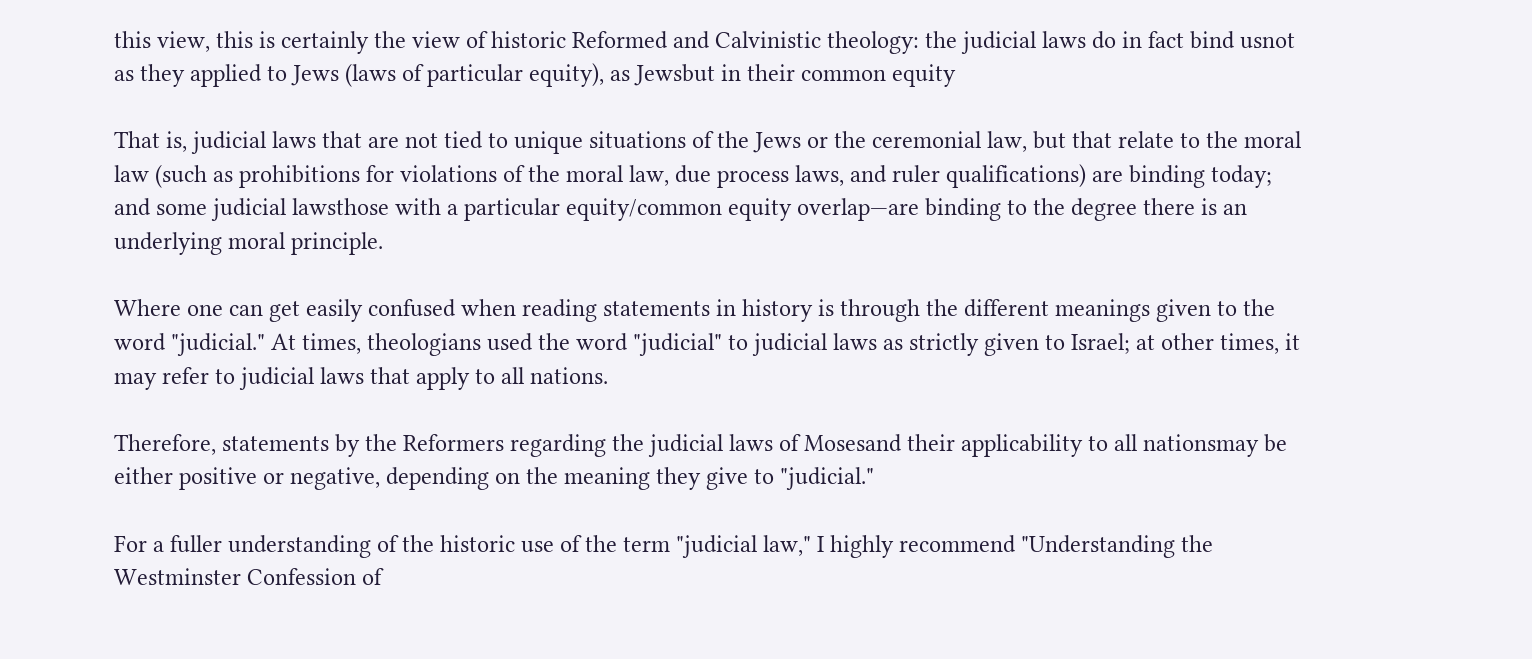this view, this is certainly the view of historic Reformed and Calvinistic theology: the judicial laws do in fact bind usnot as they applied to Jews (laws of particular equity), as Jewsbut in their common equity

That is, judicial laws that are not tied to unique situations of the Jews or the ceremonial law, but that relate to the moral law (such as prohibitions for violations of the moral law, due process laws, and ruler qualifications) are binding today; and some judicial lawsthose with a particular equity/common equity overlap—are binding to the degree there is an underlying moral principle.

Where one can get easily confused when reading statements in history is through the different meanings given to the word "judicial." At times, theologians used the word "judicial" to judicial laws as strictly given to Israel; at other times, it may refer to judicial laws that apply to all nations.

Therefore, statements by the Reformers regarding the judicial laws of Mosesand their applicability to all nationsmay be either positive or negative, depending on the meaning they give to "judicial."

For a fuller understanding of the historic use of the term "judicial law," I highly recommend "Understanding the Westminster Confession of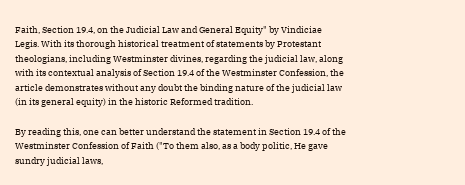Faith, Section 19.4, on the Judicial Law and General Equity" by Vindiciae Legis. With its thorough historical treatment of statements by Protestant theologians, including Westminster divines, regarding the judicial law, along with its contextual analysis of Section 19.4 of the Westminster Confession, the article demonstrates without any doubt the binding nature of the judicial law (in its general equity) in the historic Reformed tradition.

By reading this, one can better understand the statement in Section 19.4 of the Westminster Confession of Faith ("To them also, as a body politic, He gave sundry judicial laws,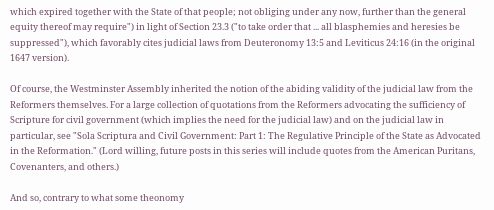which expired together with the State of that people; not obliging under any now, further than the general equity thereof may require") in light of Section 23.3 ("to take order that ... all blasphemies and heresies be suppressed"), which favorably cites judicial laws from Deuteronomy 13:5 and Leviticus 24:16 (in the original 1647 version).

Of course, the Westminster Assembly inherited the notion of the abiding validity of the judicial law from the Reformers themselves. For a large collection of quotations from the Reformers advocating the sufficiency of Scripture for civil government (which implies the need for the judicial law) and on the judicial law in particular, see "Sola Scriptura and Civil Government: Part 1: The Regulative Principle of the State as Advocated in the Reformation." (Lord willing, future posts in this series will include quotes from the American Puritans, Covenanters, and others.)

And so, contrary to what some theonomy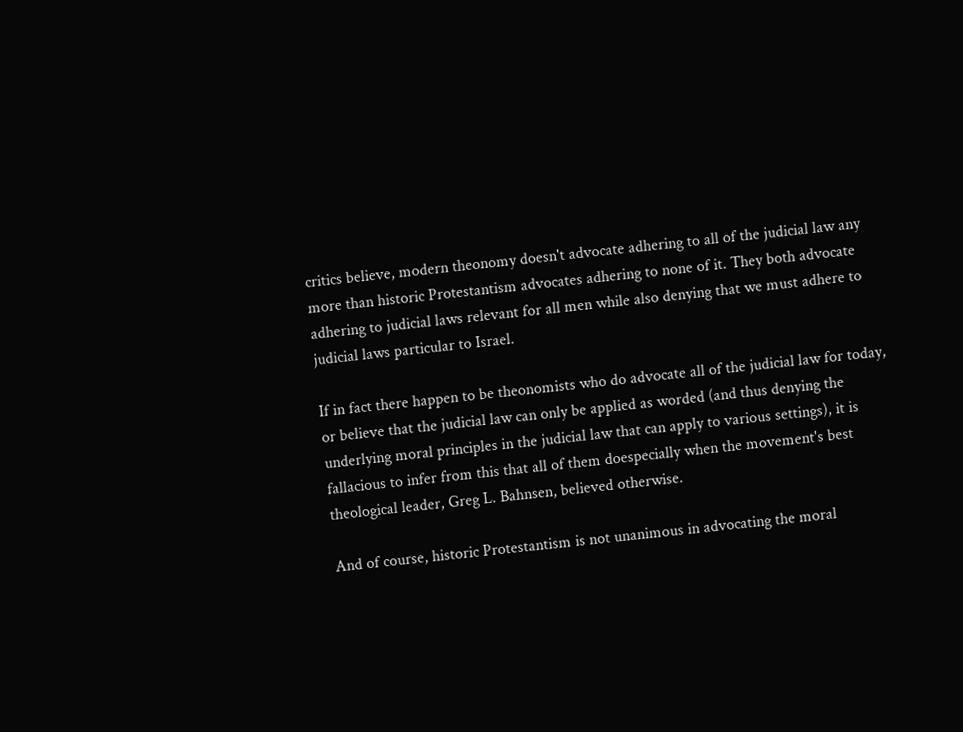critics believe, modern theonomy doesn't advocate adhering to all of the judicial law any more than historic Protestantism advocates adhering to none of it. They both advocate adhering to judicial laws relevant for all men while also denying that we must adhere to judicial laws particular to Israel.

If in fact there happen to be theonomists who do advocate all of the judicial law for today, or believe that the judicial law can only be applied as worded (and thus denying the underlying moral principles in the judicial law that can apply to various settings), it is fallacious to infer from this that all of them doespecially when the movement's best theological leader, Greg L. Bahnsen, believed otherwise.

And of course, historic Protestantism is not unanimous in advocating the moral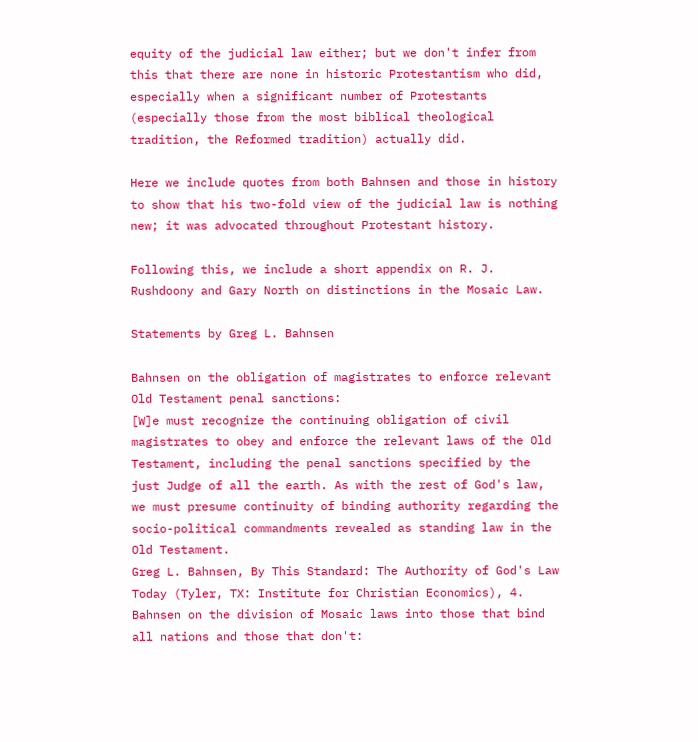equity of the judicial law either; but we don't infer from this that there are none in historic Protestantism who did, especially when a significant number of Protestants (especially those from the most biblical theological tradition, the Reformed tradition) actually did.

Here we include quotes from both Bahnsen and those in history to show that his two-fold view of the judicial law is nothing new; it was advocated throughout Protestant history.

Following this, we include a short appendix on R. J. Rushdoony and Gary North on distinctions in the Mosaic Law.

Statements by Greg L. Bahnsen

Bahnsen on the obligation of magistrates to enforce relevant Old Testament penal sanctions:
[W]e must recognize the continuing obligation of civil magistrates to obey and enforce the relevant laws of the Old Testament, including the penal sanctions specified by the just Judge of all the earth. As with the rest of God's law, we must presume continuity of binding authority regarding the socio-political commandments revealed as standing law in the Old Testament.
Greg L. Bahnsen, By This Standard: The Authority of God's Law Today (Tyler, TX: Institute for Christian Economics), 4.
Bahnsen on the division of Mosaic laws into those that bind all nations and those that don't: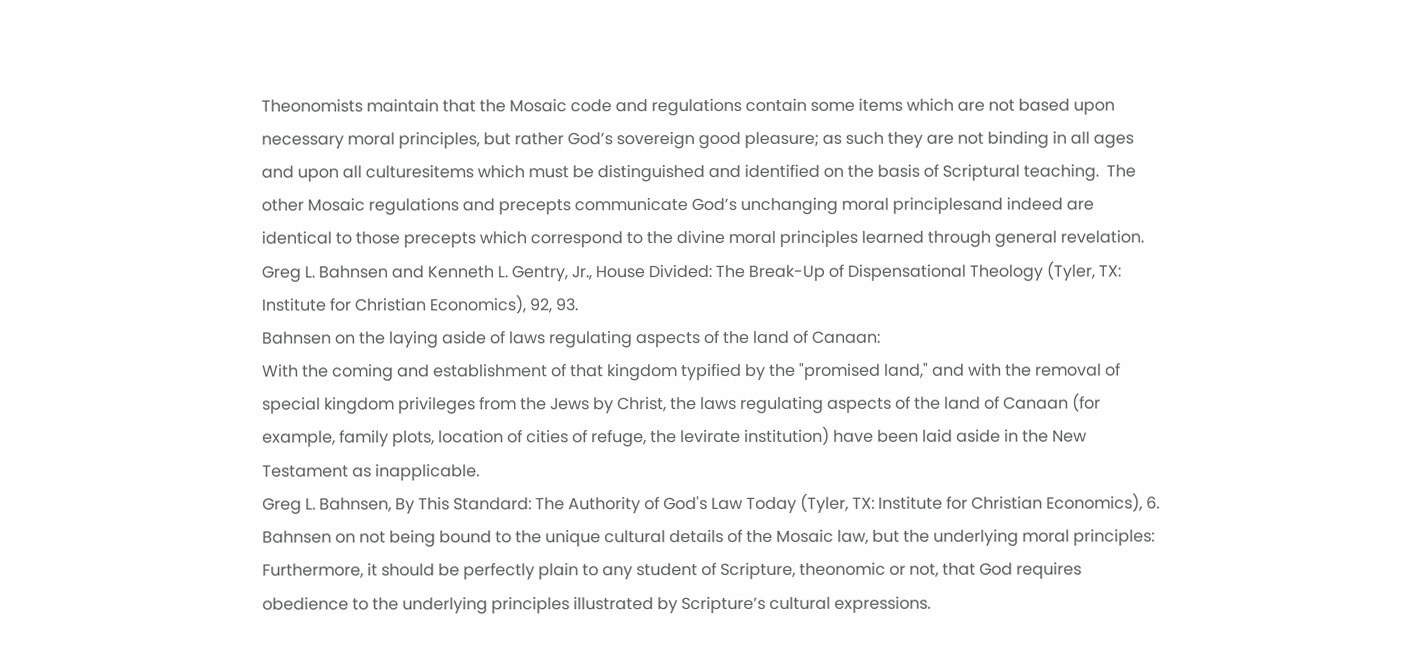Theonomists maintain that the Mosaic code and regulations contain some items which are not based upon necessary moral principles, but rather God’s sovereign good pleasure; as such they are not binding in all ages and upon all culturesitems which must be distinguished and identified on the basis of Scriptural teaching.  The other Mosaic regulations and precepts communicate God’s unchanging moral principlesand indeed are identical to those precepts which correspond to the divine moral principles learned through general revelation.
Greg L. Bahnsen and Kenneth L. Gentry, Jr., House Divided: The Break-Up of Dispensational Theology (Tyler, TX: Institute for Christian Economics), 92, 93.
Bahnsen on the laying aside of laws regulating aspects of the land of Canaan:
With the coming and establishment of that kingdom typified by the "promised land," and with the removal of special kingdom privileges from the Jews by Christ, the laws regulating aspects of the land of Canaan (for example, family plots, location of cities of refuge, the levirate institution) have been laid aside in the New Testament as inapplicable.
Greg L. Bahnsen, By This Standard: The Authority of God's Law Today (Tyler, TX: Institute for Christian Economics), 6.
Bahnsen on not being bound to the unique cultural details of the Mosaic law, but the underlying moral principles:
Furthermore, it should be perfectly plain to any student of Scripture, theonomic or not, that God requires obedience to the underlying principles illustrated by Scripture’s cultural expressions.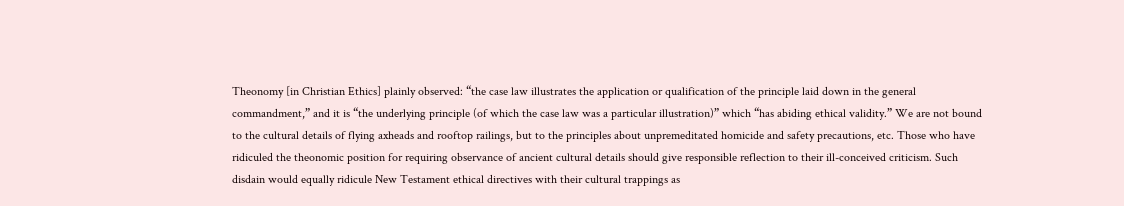Theonomy [in Christian Ethics] plainly observed: “the case law illustrates the application or qualification of the principle laid down in the general commandment,” and it is “the underlying principle (of which the case law was a particular illustration)” which “has abiding ethical validity.” We are not bound to the cultural details of flying axheads and rooftop railings, but to the principles about unpremeditated homicide and safety precautions, etc. Those who have ridiculed the theonomic position for requiring observance of ancient cultural details should give responsible reflection to their ill-conceived criticism. Such disdain would equally ridicule New Testament ethical directives with their cultural trappings as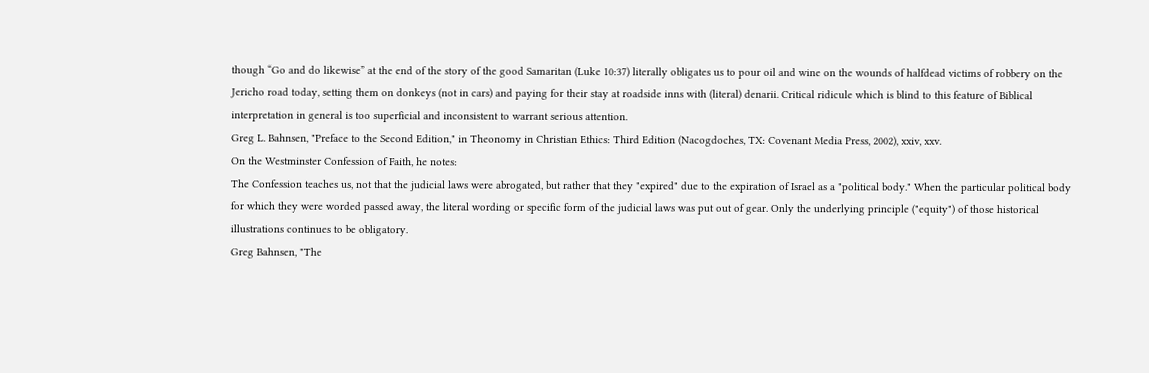though “Go and do likewise” at the end of the story of the good Samaritan (Luke 10:37) literally obligates us to pour oil and wine on the wounds of halfdead victims of robbery on the Jericho road today, setting them on donkeys (not in cars) and paying for their stay at roadside inns with (literal) denarii. Critical ridicule which is blind to this feature of Biblical interpretation in general is too superficial and inconsistent to warrant serious attention.
Greg L. Bahnsen, "Preface to the Second Edition," in Theonomy in Christian Ethics: Third Edition (Nacogdoches, TX: Covenant Media Press, 2002), xxiv, xxv.
On the Westminster Confession of Faith, he notes:
The Confession teaches us, not that the judicial laws were abrogated, but rather that they "expired" due to the expiration of Israel as a "political body." When the particular political body for which they were worded passed away, the literal wording or specific form of the judicial laws was put out of gear. Only the underlying principle ("equity") of those historical illustrations continues to be obligatory.
Greg Bahnsen, "The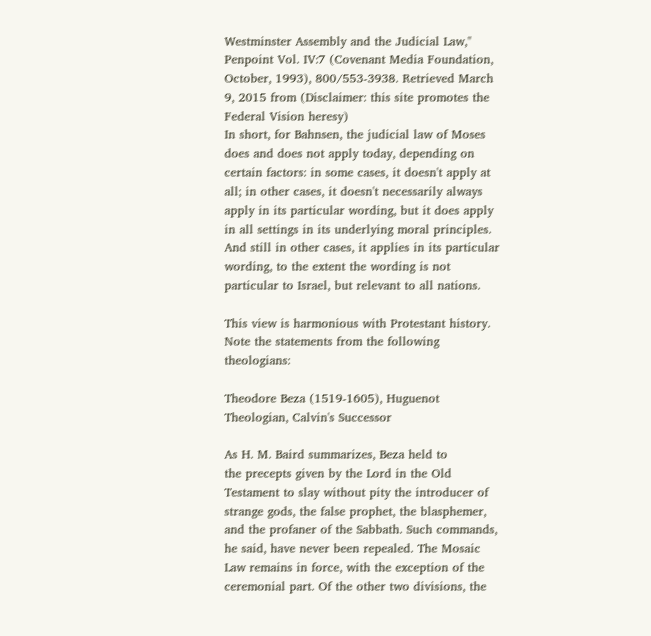Westminster Assembly and the Judicial Law," Penpoint Vol. IV:7 (Covenant Media Foundation, October, 1993), 800/553-3938. Retrieved March 9, 2015 from (Disclaimer: this site promotes the Federal Vision heresy)
In short, for Bahnsen, the judicial law of Moses does and does not apply today, depending on certain factors: in some cases, it doesn't apply at all; in other cases, it doesn't necessarily always apply in its particular wording, but it does apply in all settings in its underlying moral principles. And still in other cases, it applies in its particular wording, to the extent the wording is not particular to Israel, but relevant to all nations.

This view is harmonious with Protestant history. Note the statements from the following theologians:

Theodore Beza (1519-1605), Huguenot Theologian, Calvin's Successor

As H. M. Baird summarizes, Beza held to
the precepts given by the Lord in the Old Testament to slay without pity the introducer of strange gods, the false prophet, the blasphemer, and the profaner of the Sabbath. Such commands, he said, have never been repealed. The Mosaic Law remains in force, with the exception of the ceremonial part. Of the other two divisions, the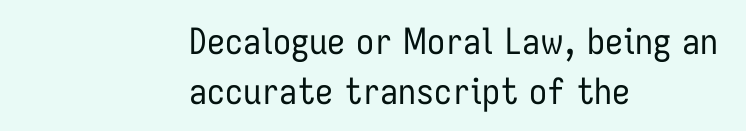Decalogue or Moral Law, being an accurate transcript of the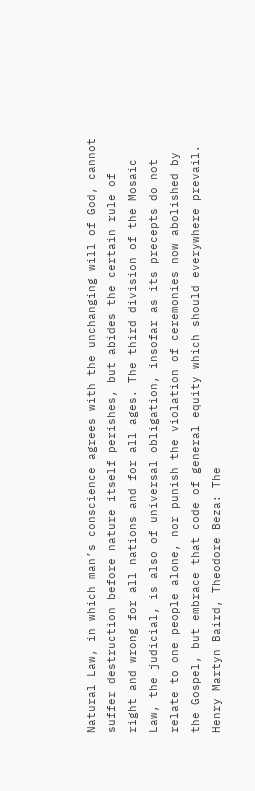Natural Law, in which man’s conscience agrees with the unchanging will of God, cannot suffer destruction before nature itself perishes, but abides the certain rule of right and wrong for all nations and for all ages. The third division of the Mosaic Law, the judicial, is also of universal obligation, insofar as its precepts do not relate to one people alone, nor punish the violation of ceremonies now abolished by the Gospel, but embrace that code of general equity which should everywhere prevail.
Henry Martyn Baird, Theodore Beza: The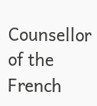Counsellor of the French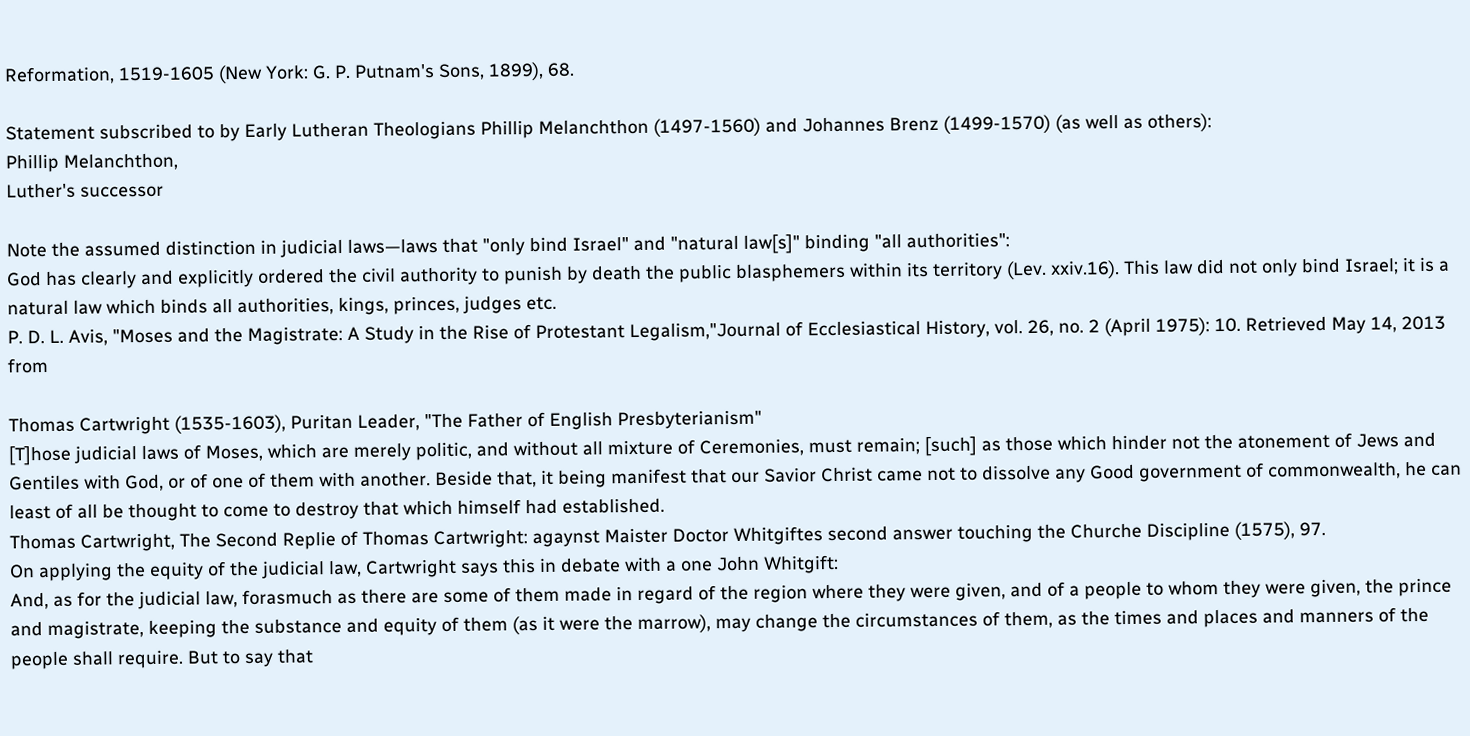Reformation, 1519-1605 (New York: G. P. Putnam's Sons, 1899), 68.

Statement subscribed to by Early Lutheran Theologians Phillip Melanchthon (1497-1560) and Johannes Brenz (1499-1570) (as well as others):
Phillip Melanchthon,
Luther's successor

Note the assumed distinction in judicial laws—laws that "only bind Israel" and "natural law[s]" binding "all authorities":
God has clearly and explicitly ordered the civil authority to punish by death the public blasphemers within its territory (Lev. xxiv.16). This law did not only bind Israel; it is a natural law which binds all authorities, kings, princes, judges etc.
P. D. L. Avis, "Moses and the Magistrate: A Study in the Rise of Protestant Legalism,"Journal of Ecclesiastical History, vol. 26, no. 2 (April 1975): 10. Retrieved May 14, 2013 from

Thomas Cartwright (1535-1603), Puritan Leader, "The Father of English Presbyterianism"
[T]hose judicial laws of Moses, which are merely politic, and without all mixture of Ceremonies, must remain; [such] as those which hinder not the atonement of Jews and Gentiles with God, or of one of them with another. Beside that, it being manifest that our Savior Christ came not to dissolve any Good government of commonwealth, he can least of all be thought to come to destroy that which himself had established.
Thomas Cartwright, The Second Replie of Thomas Cartwright: agaynst Maister Doctor Whitgiftes second answer touching the Churche Discipline (1575), 97.
On applying the equity of the judicial law, Cartwright says this in debate with a one John Whitgift:
And, as for the judicial law, forasmuch as there are some of them made in regard of the region where they were given, and of a people to whom they were given, the prince and magistrate, keeping the substance and equity of them (as it were the marrow), may change the circumstances of them, as the times and places and manners of the people shall require. But to say that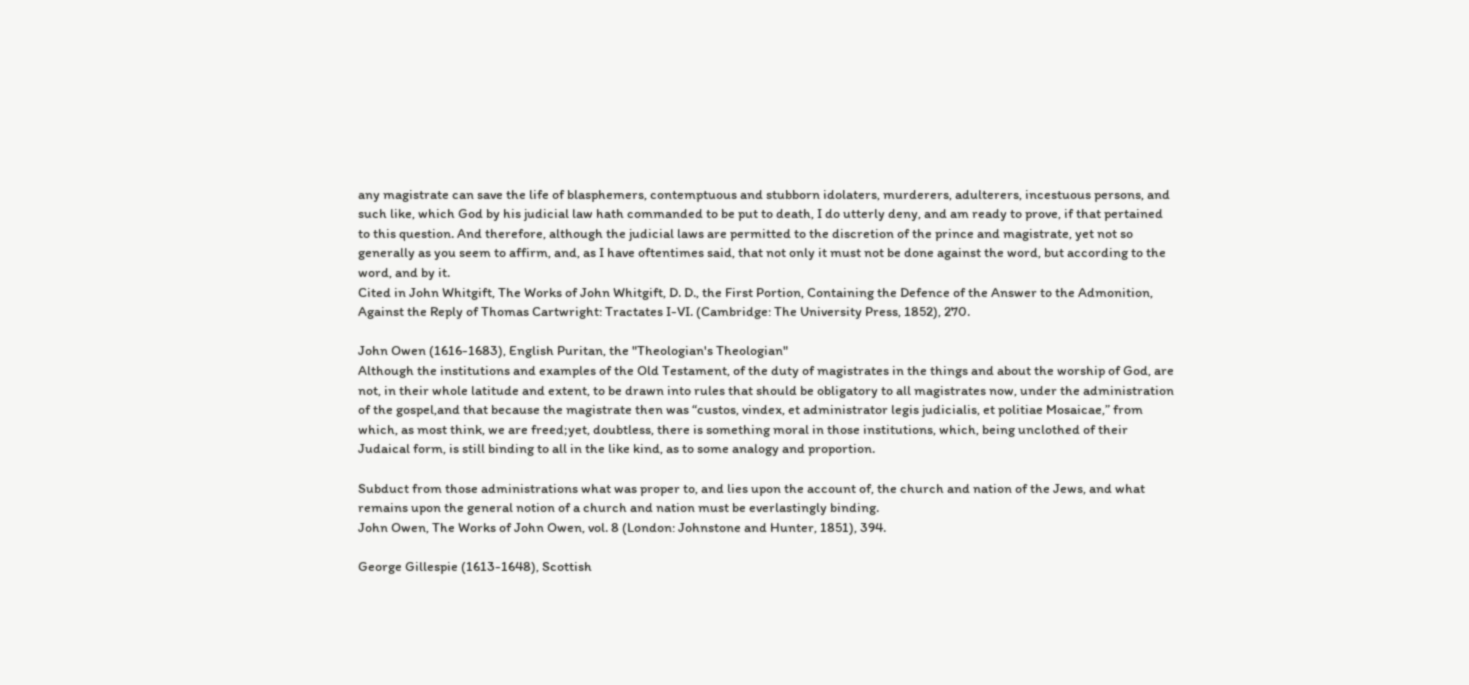any magistrate can save the life of blasphemers, contemptuous and stubborn idolaters, murderers, adulterers, incestuous persons, and such like, which God by his judicial law hath commanded to be put to death, I do utterly deny, and am ready to prove, if that pertained to this question. And therefore, although the judicial laws are permitted to the discretion of the prince and magistrate, yet not so generally as you seem to affirm, and, as I have oftentimes said, that not only it must not be done against the word, but according to the word, and by it.
Cited in John Whitgift, The Works of John Whitgift, D. D., the First Portion, Containing the Defence of the Answer to the Admonition, Against the Reply of Thomas Cartwright: Tractates I-VI. (Cambridge: The University Press, 1852), 270.

John Owen (1616-1683), English Puritan, the "Theologian's Theologian"
Although the institutions and examples of the Old Testament, of the duty of magistrates in the things and about the worship of God, are not, in their whole latitude and extent, to be drawn into rules that should be obligatory to all magistrates now, under the administration of the gospel,and that because the magistrate then was “custos, vindex, et administrator legis judicialis, et politiae Mosaicae,” from which, as most think, we are freed;yet, doubtless, there is something moral in those institutions, which, being unclothed of their Judaical form, is still binding to all in the like kind, as to some analogy and proportion.

Subduct from those administrations what was proper to, and lies upon the account of, the church and nation of the Jews, and what remains upon the general notion of a church and nation must be everlastingly binding.
John Owen, The Works of John Owen, vol. 8 (London: Johnstone and Hunter, 1851), 394.

George Gillespie (1613-1648), Scottish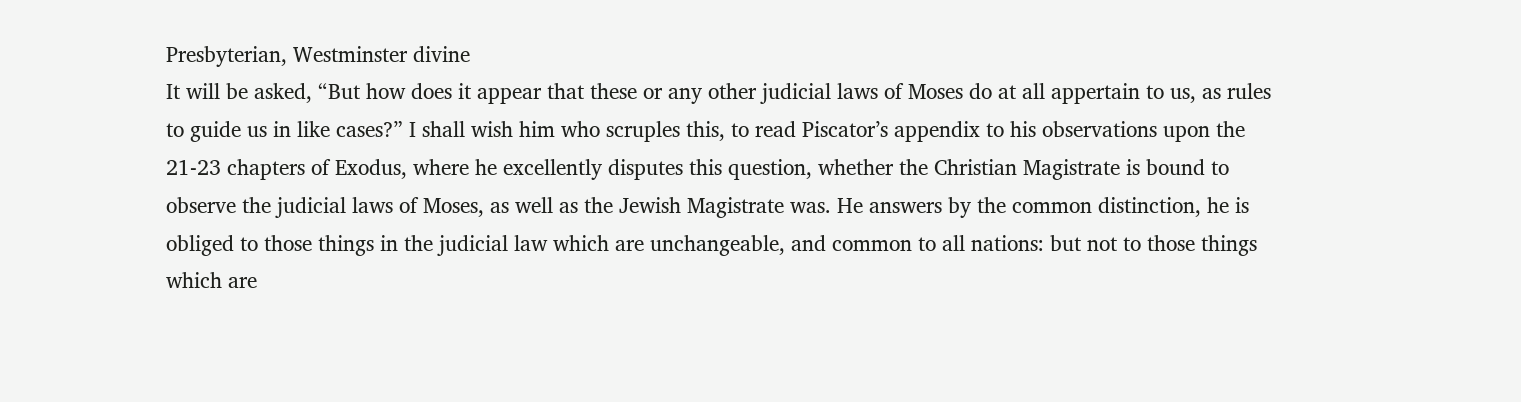Presbyterian, Westminster divine
It will be asked, “But how does it appear that these or any other judicial laws of Moses do at all appertain to us, as rules to guide us in like cases?” I shall wish him who scruples this, to read Piscator’s appendix to his observations upon the 21-23 chapters of Exodus, where he excellently disputes this question, whether the Christian Magistrate is bound to observe the judicial laws of Moses, as well as the Jewish Magistrate was. He answers by the common distinction, he is obliged to those things in the judicial law which are unchangeable, and common to all nations: but not to those things which are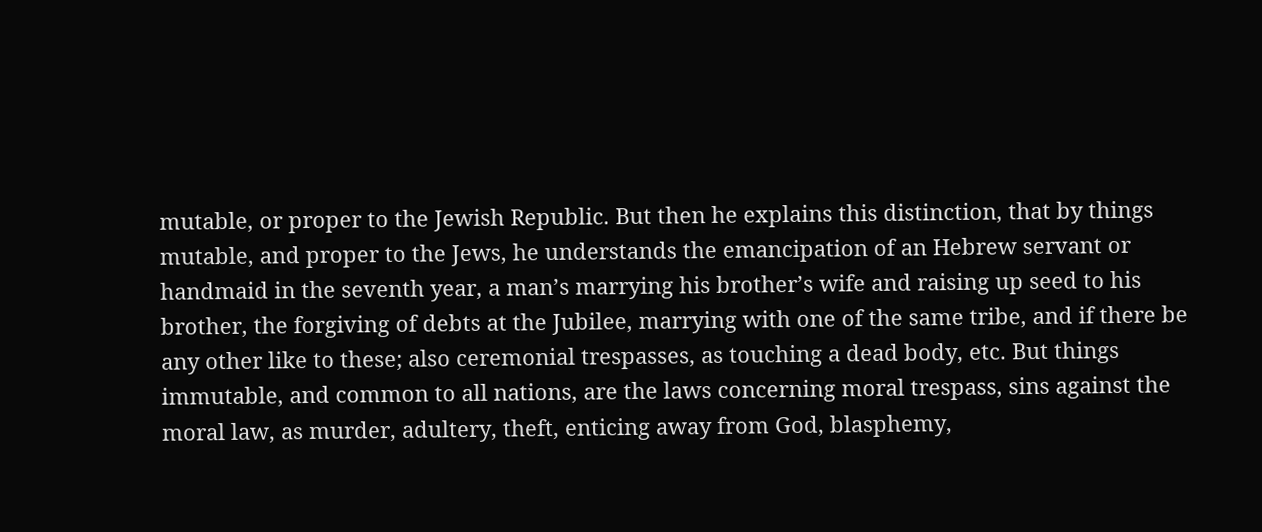mutable, or proper to the Jewish Republic. But then he explains this distinction, that by things mutable, and proper to the Jews, he understands the emancipation of an Hebrew servant or handmaid in the seventh year, a man’s marrying his brother’s wife and raising up seed to his brother, the forgiving of debts at the Jubilee, marrying with one of the same tribe, and if there be any other like to these; also ceremonial trespasses, as touching a dead body, etc. But things immutable, and common to all nations, are the laws concerning moral trespass, sins against the moral law, as murder, adultery, theft, enticing away from God, blasphemy,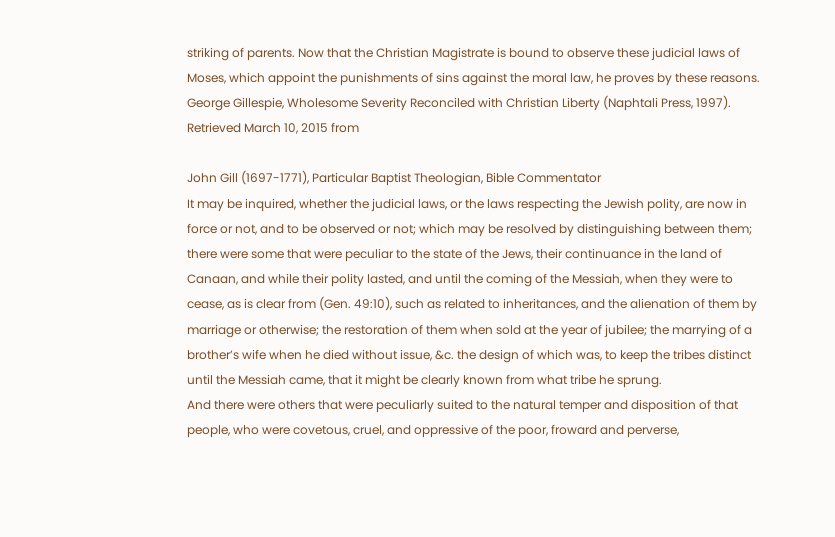striking of parents. Now that the Christian Magistrate is bound to observe these judicial laws of Moses, which appoint the punishments of sins against the moral law, he proves by these reasons.
George Gillespie, Wholesome Severity Reconciled with Christian Liberty (Naphtali Press, 1997). Retrieved March 10, 2015 from

John Gill (1697-1771), Particular Baptist Theologian, Bible Commentator
It may be inquired, whether the judicial laws, or the laws respecting the Jewish polity, are now in force or not, and to be observed or not; which may be resolved by distinguishing between them; there were some that were peculiar to the state of the Jews, their continuance in the land of Canaan, and while their polity lasted, and until the coming of the Messiah, when they were to cease, as is clear from (Gen. 49:10), such as related to inheritances, and the alienation of them by marriage or otherwise; the restoration of them when sold at the year of jubilee; the marrying of a brother’s wife when he died without issue, &c. the design of which was, to keep the tribes distinct until the Messiah came, that it might be clearly known from what tribe he sprung.
And there were others that were peculiarly suited to the natural temper and disposition of that people, who were covetous, cruel, and oppressive of the poor, froward and perverse,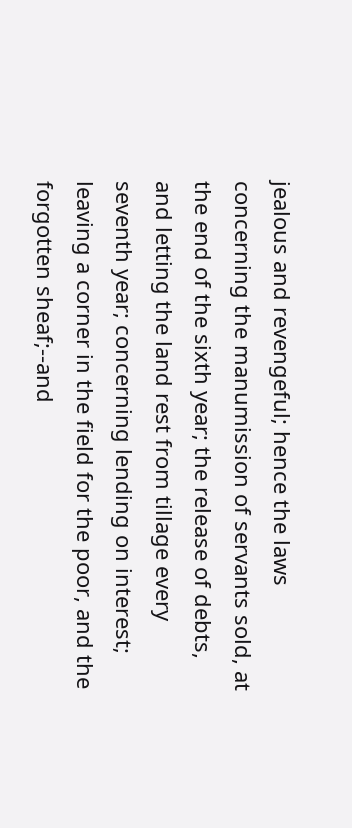jealous and revengeful; hence the laws concerning the manumission of servants sold, at the end of the sixth year; the release of debts, and letting the land rest from tillage every seventh year; concerning lending on interest; leaving a corner in the field for the poor, and the forgotten sheaf;--and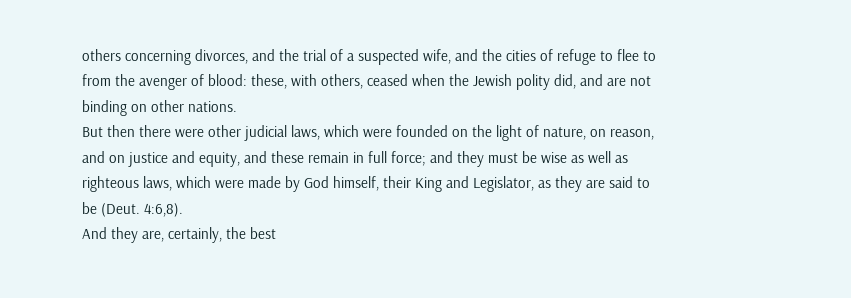others concerning divorces, and the trial of a suspected wife, and the cities of refuge to flee to from the avenger of blood: these, with others, ceased when the Jewish polity did, and are not binding on other nations.
But then there were other judicial laws, which were founded on the light of nature, on reason, and on justice and equity, and these remain in full force; and they must be wise as well as righteous laws, which were made by God himself, their King and Legislator, as they are said to be (Deut. 4:6,8).
And they are, certainly, the best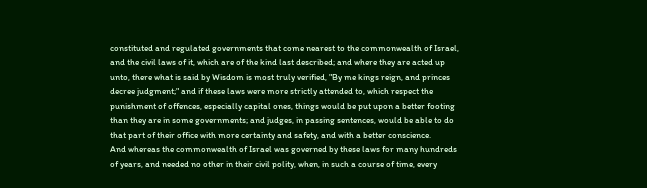constituted and regulated governments that come nearest to the commonwealth of Israel, and the civil laws of it, which are of the kind last described; and where they are acted up unto, there what is said by Wisdom is most truly verified, "By me kings reign, and princes decree judgment;" and if these laws were more strictly attended to, which respect the punishment of offences, especially capital ones, things would be put upon a better footing than they are in some governments; and judges, in passing sentences, would be able to do that part of their office with more certainty and safety, and with a better conscience.
And whereas the commonwealth of Israel was governed by these laws for many hundreds of years, and needed no other in their civil polity, when, in such a course of time, every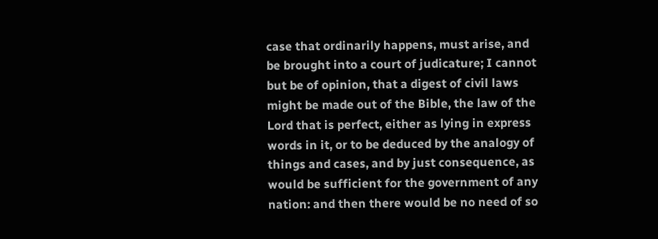case that ordinarily happens, must arise, and be brought into a court of judicature; I cannot but be of opinion, that a digest of civil laws might be made out of the Bible, the law of the Lord that is perfect, either as lying in express words in it, or to be deduced by the analogy of things and cases, and by just consequence, as would be sufficient for the government of any nation: and then there would be no need of so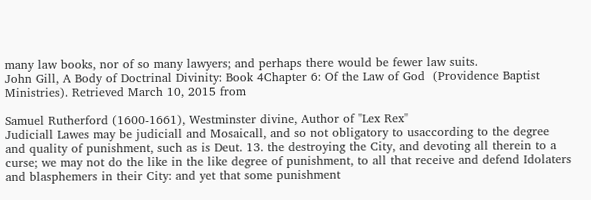many law books, nor of so many lawyers; and perhaps there would be fewer law suits.
John Gill, A Body of Doctrinal Divinity: Book 4Chapter 6: Of the Law of God  (Providence Baptist Ministries). Retrieved March 10, 2015 from

Samuel Rutherford (1600-1661), Westminster divine, Author of "Lex Rex"
Judiciall Lawes may be judiciall and Mosaicall, and so not obligatory to usaccording to the degree and quality of punishment, such as is Deut. 13. the destroying the City, and devoting all therein to a curse; we may not do the like in the like degree of punishment, to all that receive and defend Idolaters and blasphemers in their City: and yet that some punishment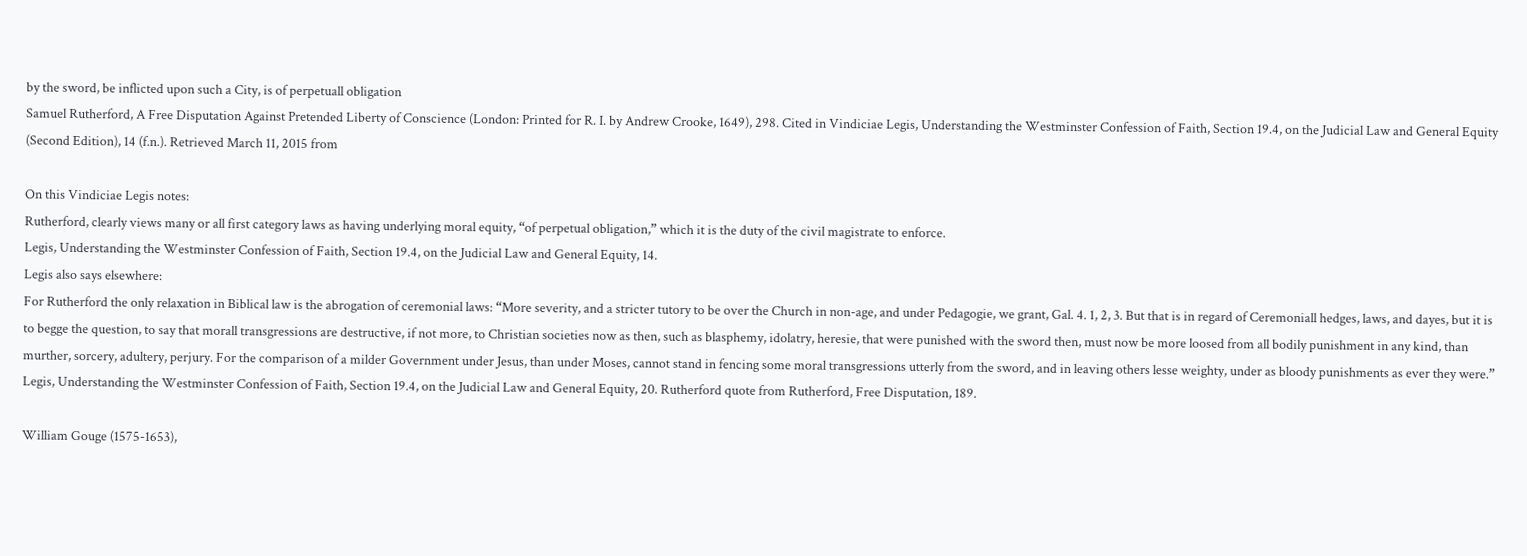by the sword, be inflicted upon such a City, is of perpetuall obligation
Samuel Rutherford, A Free Disputation Against Pretended Liberty of Conscience (London: Printed for R. I. by Andrew Crooke, 1649), 298. Cited in Vindiciae Legis, Understanding the Westminster Confession of Faith, Section 19.4, on the Judicial Law and General Equity (Second Edition), 14 (f.n.). Retrieved March 11, 2015 from

On this Vindiciae Legis notes:
Rutherford, clearly views many or all first category laws as having underlying moral equity, “of perpetual obligation,” which it is the duty of the civil magistrate to enforce.
Legis, Understanding the Westminster Confession of Faith, Section 19.4, on the Judicial Law and General Equity, 14.
Legis also says elsewhere:
For Rutherford the only relaxation in Biblical law is the abrogation of ceremonial laws: “More severity, and a stricter tutory to be over the Church in non-age, and under Pedagogie, we grant, Gal. 4. 1, 2, 3. But that is in regard of Ceremoniall hedges, laws, and dayes, but it is to begge the question, to say that morall transgressions are destructive, if not more, to Christian societies now as then, such as blasphemy, idolatry, heresie, that were punished with the sword then, must now be more loosed from all bodily punishment in any kind, than murther, sorcery, adultery, perjury. For the comparison of a milder Government under Jesus, than under Moses, cannot stand in fencing some moral transgressions utterly from the sword, and in leaving others lesse weighty, under as bloody punishments as ever they were.”
Legis, Understanding the Westminster Confession of Faith, Section 19.4, on the Judicial Law and General Equity, 20. Rutherford quote from Rutherford, Free Disputation, 189.

William Gouge (1575-1653),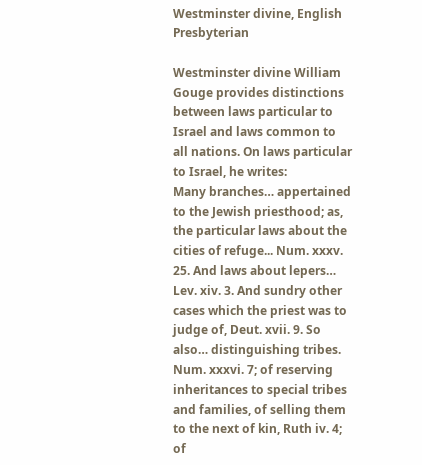Westminster divine, English Presbyterian

Westminster divine William Gouge provides distinctions between laws particular to Israel and laws common to all nations. On laws particular to Israel, he writes:
Many branches… appertained to the Jewish priesthood; as, the particular laws about the cities of refuge... Num. xxxv. 25. And laws about lepers… Lev. xiv. 3. And sundry other cases which the priest was to judge of, Deut. xvii. 9. So also… distinguishing tribes. Num. xxxvi. 7; of reserving inheritances to special tribes and families, of selling them to the next of kin, Ruth iv. 4; of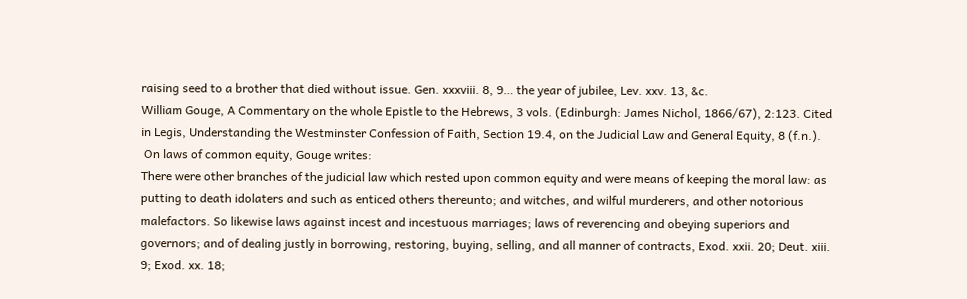raising seed to a brother that died without issue. Gen. xxxviii. 8, 9… the year of jubilee, Lev. xxv. 13, &c.
William Gouge, A Commentary on the whole Epistle to the Hebrews, 3 vols. (Edinburgh: James Nichol, 1866/67), 2:123. Cited in Legis, Understanding the Westminster Confession of Faith, Section 19.4, on the Judicial Law and General Equity, 8 (f.n.).
 On laws of common equity, Gouge writes:
There were other branches of the judicial law which rested upon common equity and were means of keeping the moral law: as putting to death idolaters and such as enticed others thereunto; and witches, and wilful murderers, and other notorious malefactors. So likewise laws against incest and incestuous marriages; laws of reverencing and obeying superiors and governors; and of dealing justly in borrowing, restoring, buying, selling, and all manner of contracts, Exod. xxii. 20; Deut. xiii. 9; Exod. xx. 18;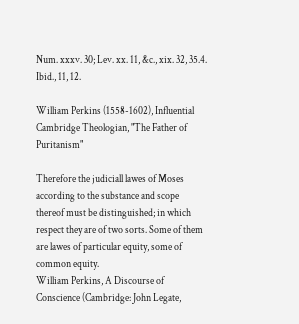Num. xxxv. 30; Lev. xx. 11, &c., xix. 32, 35.4.
Ibid., 11, 12.

William Perkins (1558-1602), Influential Cambridge Theologian, "The Father of Puritanism"

Therefore the judiciall lawes of Moses according to the substance and scope thereof must be distinguished; in which respect they are of two sorts. Some of them are lawes of particular equity, some of common equity.
William Perkins, A Discourse of Conscience (Cambridge: John Legate,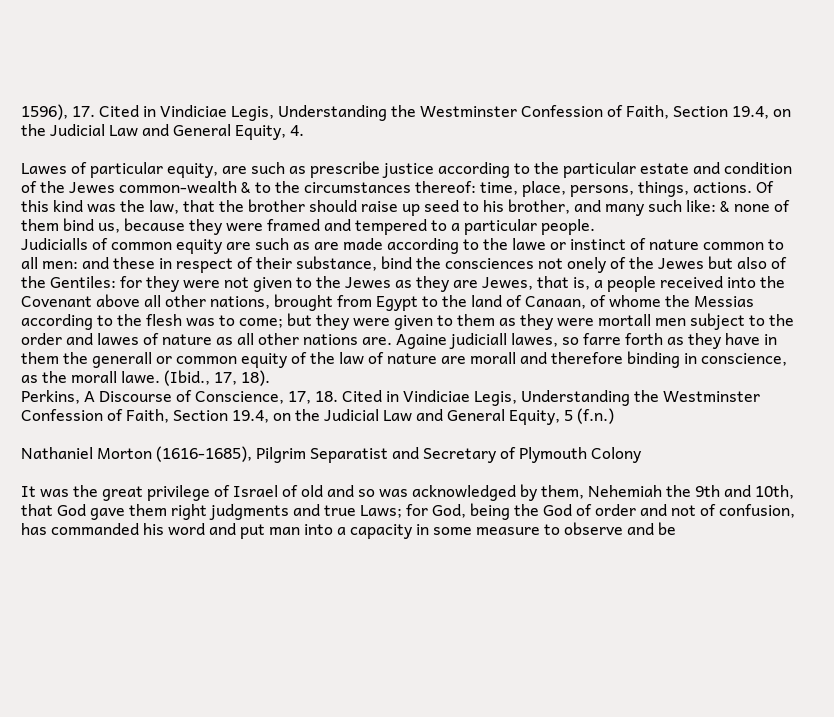1596), 17. Cited in Vindiciae Legis, Understanding the Westminster Confession of Faith, Section 19.4, on the Judicial Law and General Equity, 4.

Lawes of particular equity, are such as prescribe justice according to the particular estate and condition of the Jewes common-wealth & to the circumstances thereof: time, place, persons, things, actions. Of this kind was the law, that the brother should raise up seed to his brother, and many such like: & none of them bind us, because they were framed and tempered to a particular people.
Judicialls of common equity are such as are made according to the lawe or instinct of nature common to all men: and these in respect of their substance, bind the consciences not onely of the Jewes but also of the Gentiles: for they were not given to the Jewes as they are Jewes, that is, a people received into the Covenant above all other nations, brought from Egypt to the land of Canaan, of whome the Messias according to the flesh was to come; but they were given to them as they were mortall men subject to the order and lawes of nature as all other nations are. Againe judiciall lawes, so farre forth as they have in them the generall or common equity of the law of nature are morall and therefore binding in conscience, as the morall lawe. (Ibid., 17, 18).
Perkins, A Discourse of Conscience, 17, 18. Cited in Vindiciae Legis, Understanding the Westminster Confession of Faith, Section 19.4, on the Judicial Law and General Equity, 5 (f.n.)

Nathaniel Morton (1616-1685), Pilgrim Separatist and Secretary of Plymouth Colony

It was the great privilege of Israel of old and so was acknowledged by them, Nehemiah the 9th and 10th, that God gave them right judgments and true Laws; for God, being the God of order and not of confusion, has commanded his word and put man into a capacity in some measure to observe and be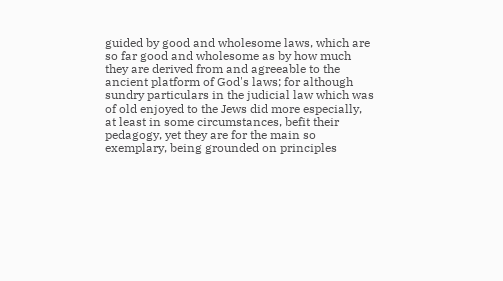guided by good and wholesome laws, which are so far good and wholesome as by how much they are derived from and agreeable to the ancient platform of God's laws; for although sundry particulars in the judicial law which was of old enjoyed to the Jews did more especially, at least in some circumstances, befit their pedagogy, yet they are for the main so exemplary, being grounded on principles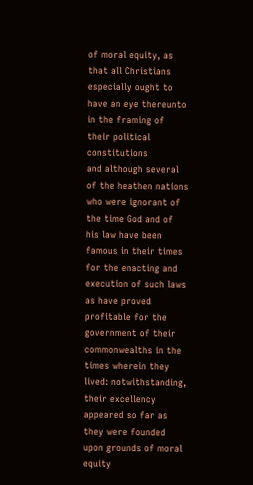of moral equity, as that all Christians especially ought to have an eye thereunto in the framing of their political constitutions
and although several of the heathen nations who were ignorant of the time God and of his law have been famous in their times for the enacting and execution of such laws as have proved profitable for the government of their commonwealths in the times wherein they lived: notwithstanding, their excellency appeared so far as they were founded upon grounds of moral equity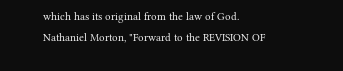which has its original from the law of God.
Nathaniel Morton, "Forward to the REVISION OF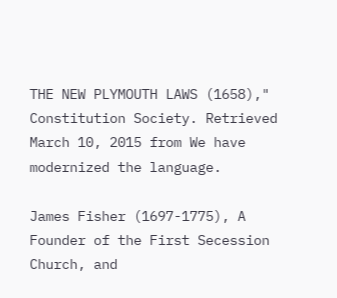THE NEW PLYMOUTH LAWS (1658)," Constitution Society. Retrieved March 10, 2015 from We have modernized the language.

James Fisher (1697-1775), A Founder of the First Secession Church, and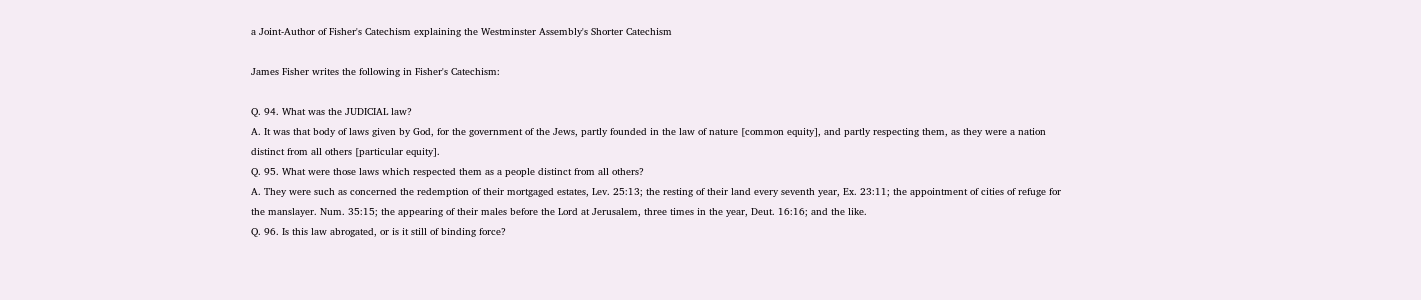a Joint-Author of Fisher's Catechism explaining the Westminster Assembly's Shorter Catechism

James Fisher writes the following in Fisher's Catechism:

Q. 94. What was the JUDICIAL law?
A. It was that body of laws given by God, for the government of the Jews, partly founded in the law of nature [common equity], and partly respecting them, as they were a nation distinct from all others [particular equity].
Q. 95. What were those laws which respected them as a people distinct from all others?
A. They were such as concerned the redemption of their mortgaged estates, Lev. 25:13; the resting of their land every seventh year, Ex. 23:11; the appointment of cities of refuge for the manslayer. Num. 35:15; the appearing of their males before the Lord at Jerusalem, three times in the year, Deut. 16:16; and the like.
Q. 96. Is this law abrogated, or is it still of binding force?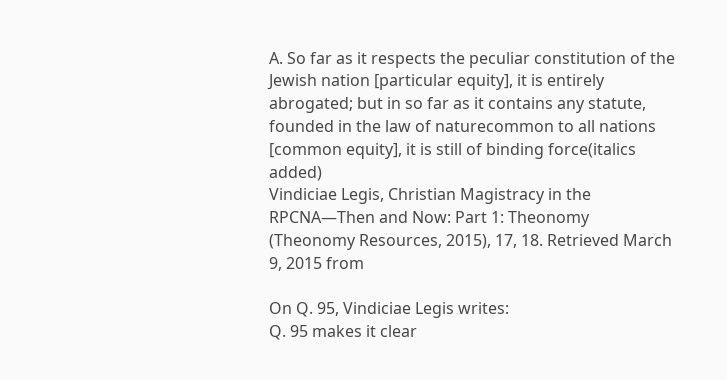A. So far as it respects the peculiar constitution of the Jewish nation [particular equity], it is entirely abrogated; but in so far as it contains any statute, founded in the law of naturecommon to all nations [common equity], it is still of binding force(italics added)
Vindiciae Legis, Christian Magistracy in the RPCNA—Then and Now: Part 1: Theonomy  (Theonomy Resources, 2015), 17, 18. Retrieved March 9, 2015 from

On Q. 95, Vindiciae Legis writes:
Q. 95 makes it clear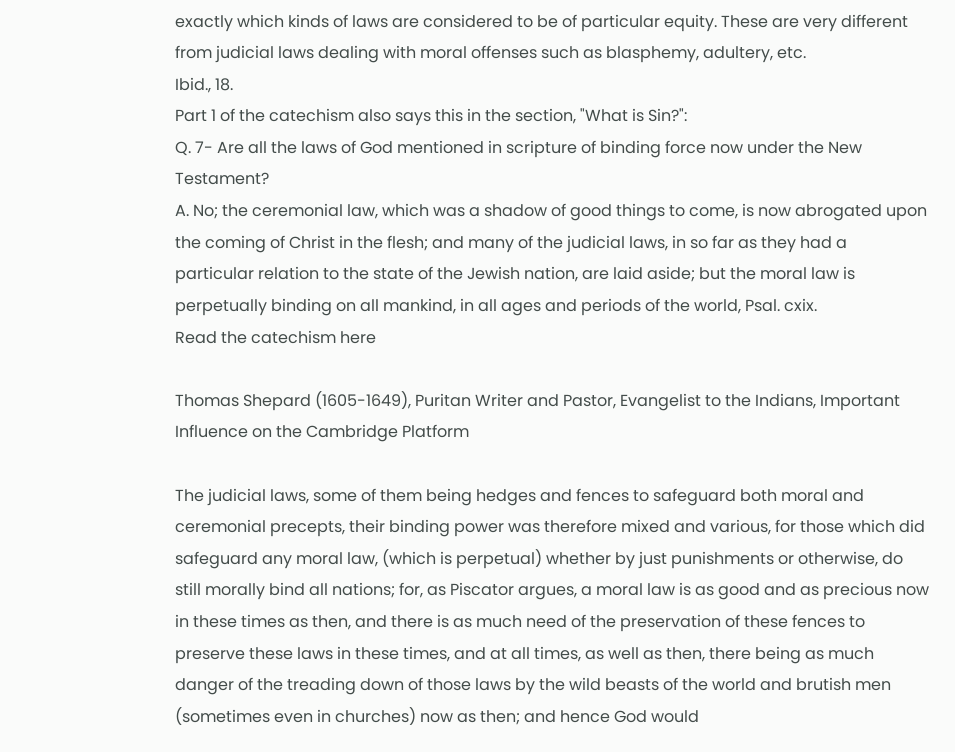exactly which kinds of laws are considered to be of particular equity. These are very different from judicial laws dealing with moral offenses such as blasphemy, adultery, etc.
Ibid., 18.
Part 1 of the catechism also says this in the section, "What is Sin?":
Q. 7- Are all the laws of God mentioned in scripture of binding force now under the New Testament?
A. No; the ceremonial law, which was a shadow of good things to come, is now abrogated upon the coming of Christ in the flesh; and many of the judicial laws, in so far as they had a particular relation to the state of the Jewish nation, are laid aside; but the moral law is perpetually binding on all mankind, in all ages and periods of the world, Psal. cxix.
Read the catechism here

Thomas Shepard (1605-1649), Puritan Writer and Pastor, Evangelist to the Indians, Important Influence on the Cambridge Platform

The judicial laws, some of them being hedges and fences to safeguard both moral and ceremonial precepts, their binding power was therefore mixed and various, for those which did safeguard any moral law, (which is perpetual) whether by just punishments or otherwise, do still morally bind all nations; for, as Piscator argues, a moral law is as good and as precious now in these times as then, and there is as much need of the preservation of these fences to preserve these laws in these times, and at all times, as well as then, there being as much danger of the treading down of those laws by the wild beasts of the world and brutish men (sometimes even in churches) now as then; and hence God would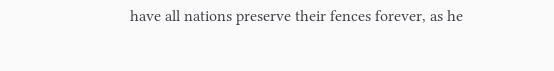have all nations preserve their fences forever, as he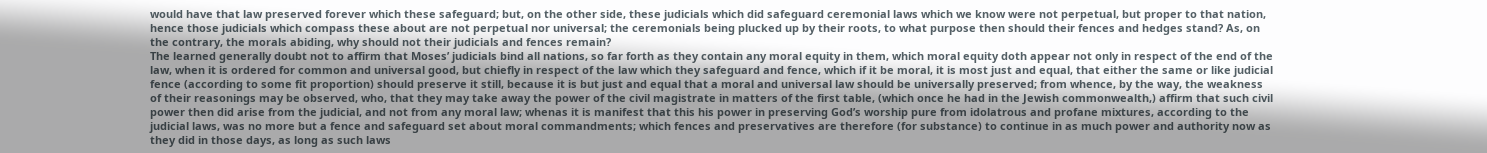would have that law preserved forever which these safeguard; but, on the other side, these judicials which did safeguard ceremonial laws which we know were not perpetual, but proper to that nation, hence those judicials which compass these about are not perpetual nor universal; the ceremonials being plucked up by their roots, to what purpose then should their fences and hedges stand? As, on the contrary, the morals abiding, why should not their judicials and fences remain?
The learned generally doubt not to affirm that Moses’ judicials bind all nations, so far forth as they contain any moral equity in them, which moral equity doth appear not only in respect of the end of the law, when it is ordered for common and universal good, but chiefly in respect of the law which they safeguard and fence, which if it be moral, it is most just and equal, that either the same or like judicial fence (according to some fit proportion) should preserve it still, because it is but just and equal that a moral and universal law should be universally preserved; from whence, by the way, the weakness of their reasonings may be observed, who, that they may take away the power of the civil magistrate in matters of the first table, (which once he had in the Jewish commonwealth,) affirm that such civil power then did arise from the judicial, and not from any moral law; whenas it is manifest that this his power in preserving God’s worship pure from idolatrous and profane mixtures, according to the judicial laws, was no more but a fence and safeguard set about moral commandments; which fences and preservatives are therefore (for substance) to continue in as much power and authority now as they did in those days, as long as such laws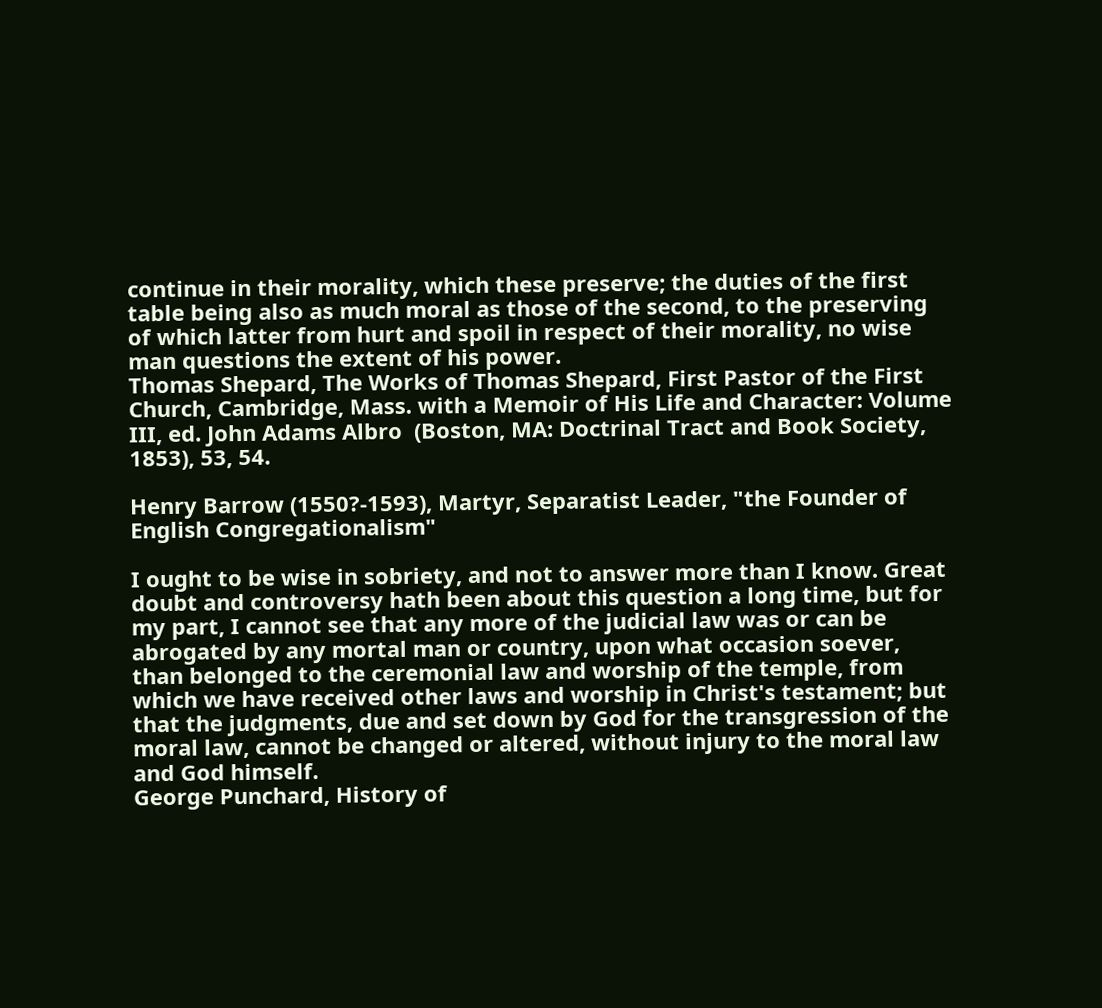continue in their morality, which these preserve; the duties of the first table being also as much moral as those of the second, to the preserving of which latter from hurt and spoil in respect of their morality, no wise man questions the extent of his power.
Thomas Shepard, The Works of Thomas Shepard, First Pastor of the First Church, Cambridge, Mass. with a Memoir of His Life and Character: Volume III, ed. John Adams Albro  (Boston, MA: Doctrinal Tract and Book Society, 1853), 53, 54.

Henry Barrow (1550?-1593), Martyr, Separatist Leader, "the Founder of English Congregationalism"

I ought to be wise in sobriety, and not to answer more than I know. Great doubt and controversy hath been about this question a long time, but for my part, I cannot see that any more of the judicial law was or can be abrogated by any mortal man or country, upon what occasion soever, than belonged to the ceremonial law and worship of the temple, from which we have received other laws and worship in Christ's testament; but that the judgments, due and set down by God for the transgression of the moral law, cannot be changed or altered, without injury to the moral law and God himself.
George Punchard, History of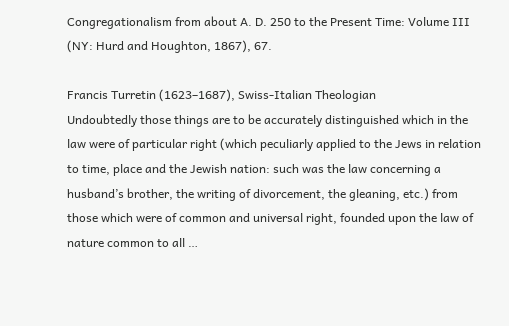Congregationalism from about A. D. 250 to the Present Time: Volume III (NY: Hurd and Houghton, 1867), 67.

Francis Turretin (1623–1687), Swiss-Italian Theologian
Undoubtedly those things are to be accurately distinguished which in the law were of particular right (which peculiarly applied to the Jews in relation to time, place and the Jewish nation: such was the law concerning a husband’s brother, the writing of divorcement, the gleaning, etc.) from those which were of common and universal right, founded upon the law of nature common to all …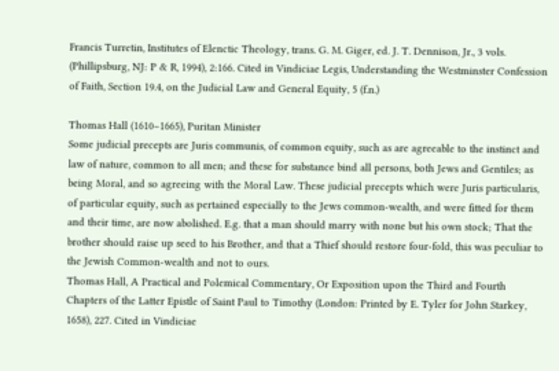Francis Turretin, Institutes of Elenctic Theology, trans. G. M. Giger, ed. J. T. Dennison, Jr., 3 vols. (Phillipsburg, NJ: P & R, 1994), 2:166. Cited in Vindiciae Legis, Understanding the Westminster Confession of Faith, Section 19.4, on the Judicial Law and General Equity, 5 (f.n.)

Thomas Hall (1610–1665), Puritan Minister
Some judicial precepts are Juris communis, of common equity, such as are agreeable to the instinct and law of nature, common to all men; and these for substance bind all persons, both Jews and Gentiles; as being Moral, and so agreeing with the Moral Law. These judicial precepts which were Juris particularis, of particular equity, such as pertained especially to the Jews common-wealth, and were fitted for them and their time, are now abolished. E.g. that a man should marry with none but his own stock; That the brother should raise up seed to his Brother, and that a Thief should restore four-fold, this was peculiar to the Jewish Common-wealth and not to ours.
Thomas Hall, A Practical and Polemical Commentary, Or Exposition upon the Third and Fourth Chapters of the Latter Epistle of Saint Paul to Timothy (London: Printed by E. Tyler for John Starkey, 1658), 227. Cited in Vindiciae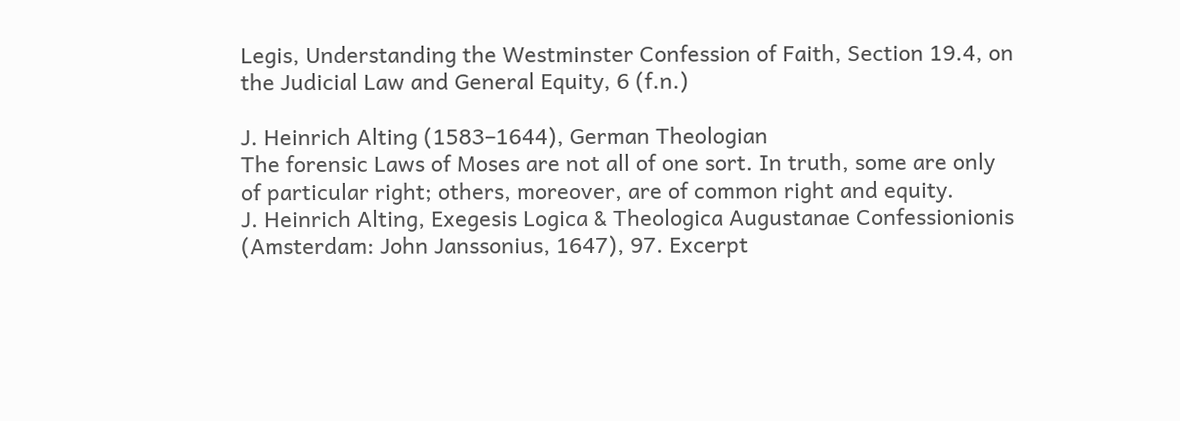Legis, Understanding the Westminster Confession of Faith, Section 19.4, on the Judicial Law and General Equity, 6 (f.n.)

J. Heinrich Alting (1583–1644), German Theologian
The forensic Laws of Moses are not all of one sort. In truth, some are only of particular right; others, moreover, are of common right and equity.
J. Heinrich Alting, Exegesis Logica & Theologica Augustanae Confessionionis (Amsterdam: John Janssonius, 1647), 97. Excerpt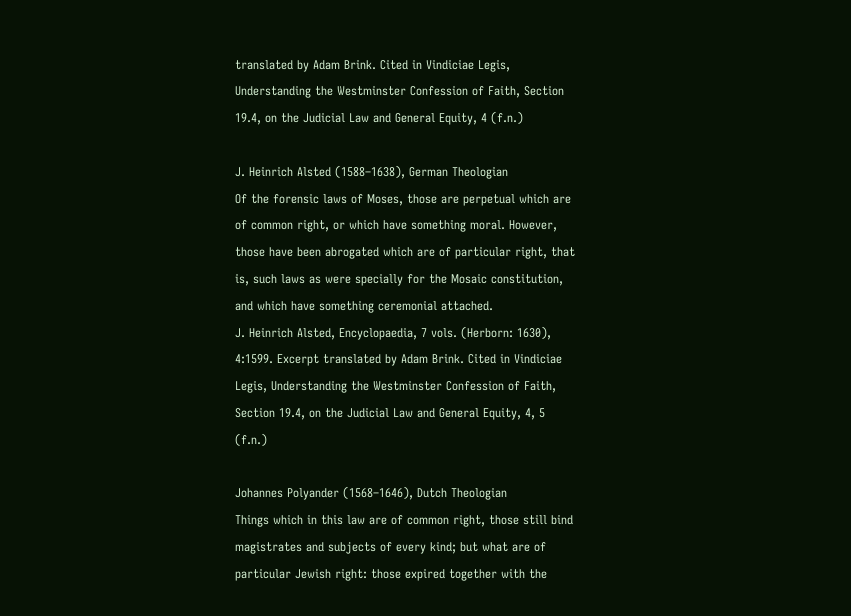translated by Adam Brink. Cited in Vindiciae Legis, Understanding the Westminster Confession of Faith, Section 19.4, on the Judicial Law and General Equity, 4 (f.n.)

J. Heinrich Alsted (1588–1638), German Theologian
Of the forensic laws of Moses, those are perpetual which are of common right, or which have something moral. However, those have been abrogated which are of particular right, that is, such laws as were specially for the Mosaic constitution, and which have something ceremonial attached.
J. Heinrich Alsted, Encyclopaedia, 7 vols. (Herborn: 1630), 4:1599. Excerpt translated by Adam Brink. Cited in Vindiciae Legis, Understanding the Westminster Confession of Faith, Section 19.4, on the Judicial Law and General Equity, 4, 5 (f.n.)

Johannes Polyander (1568–1646), Dutch Theologian
Things which in this law are of common right, those still bind magistrates and subjects of every kind; but what are of particular Jewish right: those expired together with the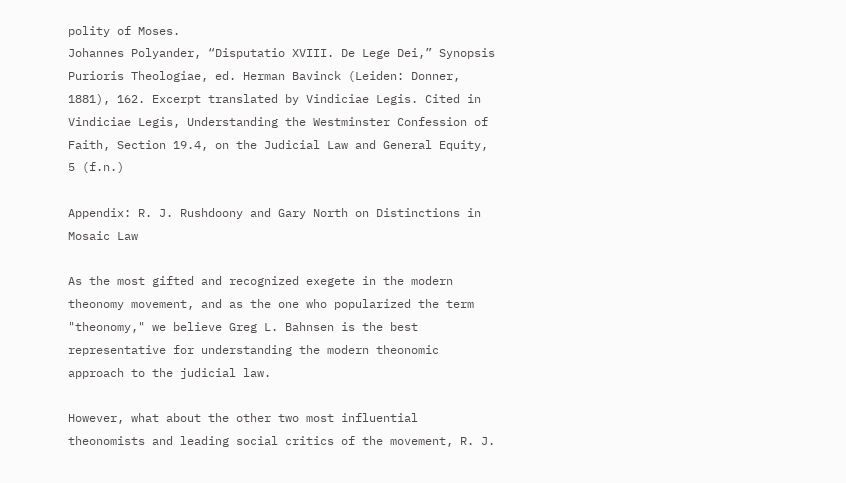polity of Moses.
Johannes Polyander, “Disputatio XVIII. De Lege Dei,” Synopsis Purioris Theologiae, ed. Herman Bavinck (Leiden: Donner, 1881), 162. Excerpt translated by Vindiciae Legis. Cited in Vindiciae Legis, Understanding the Westminster Confession of Faith, Section 19.4, on the Judicial Law and General Equity, 5 (f.n.)

Appendix: R. J. Rushdoony and Gary North on Distinctions in Mosaic Law

As the most gifted and recognized exegete in the modern theonomy movement, and as the one who popularized the term "theonomy," we believe Greg L. Bahnsen is the best representative for understanding the modern theonomic approach to the judicial law.

However, what about the other two most influential theonomists and leading social critics of the movement, R. J.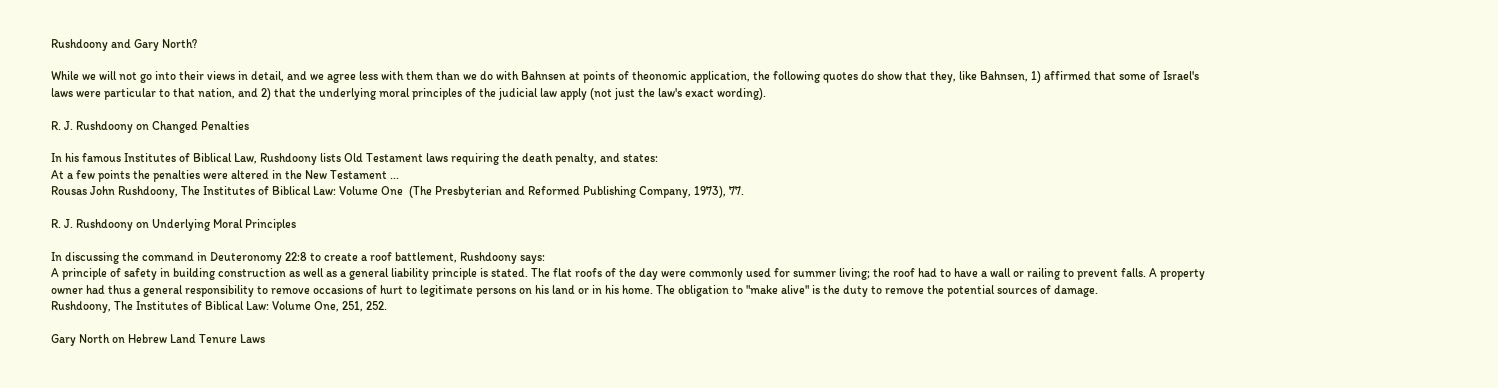Rushdoony and Gary North?

While we will not go into their views in detail, and we agree less with them than we do with Bahnsen at points of theonomic application, the following quotes do show that they, like Bahnsen, 1) affirmed that some of Israel's laws were particular to that nation, and 2) that the underlying moral principles of the judicial law apply (not just the law's exact wording).

R. J. Rushdoony on Changed Penalties

In his famous Institutes of Biblical Law, Rushdoony lists Old Testament laws requiring the death penalty, and states:
At a few points the penalties were altered in the New Testament ...
Rousas John Rushdoony, The Institutes of Biblical Law: Volume One  (The Presbyterian and Reformed Publishing Company, 1973), 77.

R. J. Rushdoony on Underlying Moral Principles

In discussing the command in Deuteronomy 22:8 to create a roof battlement, Rushdoony says:
A principle of safety in building construction as well as a general liability principle is stated. The flat roofs of the day were commonly used for summer living; the roof had to have a wall or railing to prevent falls. A property owner had thus a general responsibility to remove occasions of hurt to legitimate persons on his land or in his home. The obligation to "make alive" is the duty to remove the potential sources of damage.
Rushdoony, The Institutes of Biblical Law: Volume One, 251, 252.

Gary North on Hebrew Land Tenure Laws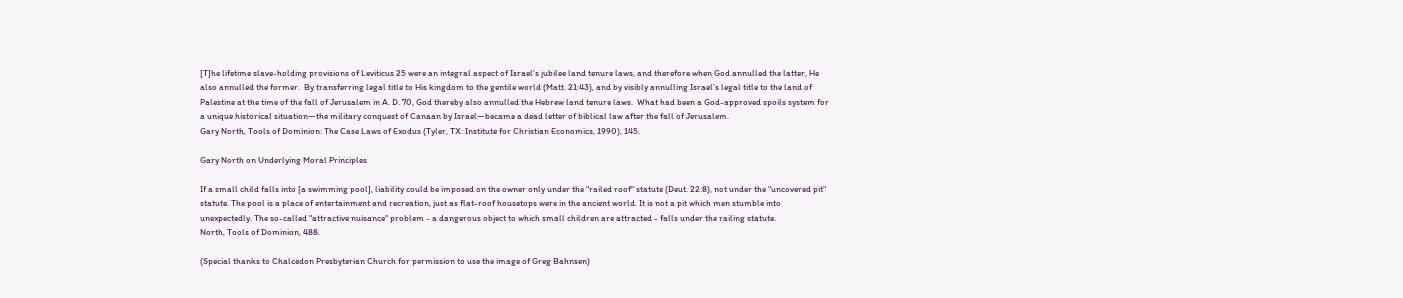[T]he lifetime slave-holding provisions of Leviticus 25 were an integral aspect of Israel’s jubilee land tenure laws, and therefore when God annulled the latter, He also annulled the former.  By transferring legal title to His kingdom to the gentile world (Matt. 21:43), and by visibly annulling Israel’s legal title to the land of Palestine at the time of the fall of Jerusalem in A. D. 70, God thereby also annulled the Hebrew land tenure laws.  What had been a God-approved spoils system for a unique historical situation—the military conquest of Canaan by Israel—became a dead letter of biblical law after the fall of Jerusalem.
Gary North, Tools of Dominion: The Case Laws of Exodus (Tyler, TX: Institute for Christian Economics, 1990), 145.

Gary North on Underlying Moral Principles

If a small child falls into [a swimming pool], liability could be imposed on the owner only under the "railed roof" statute (Deut. 22:8), not under the "uncovered pit" statute. The pool is a place of entertainment and recreation, just as flat-roof housetops were in the ancient world. It is not a pit which men stumble into unexpectedly. The so-called "attractive nuisance" problem - a dangerous object to which small children are attracted - falls under the railing statute.
North, Tools of Dominion, 488.

(Special thanks to Chalcedon Presbyterian Church for permission to use the image of Greg Bahnsen)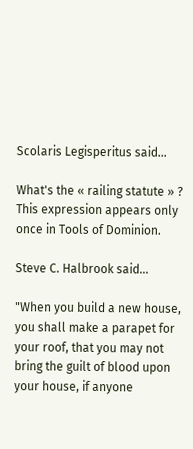Scolaris Legisperitus said...

What's the « railing statute » ? This expression appears only once in Tools of Dominion.

Steve C. Halbrook said...

"When you build a new house, you shall make a parapet for your roof, that you may not bring the guilt of blood upon your house, if anyone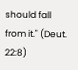should fall from it." (Deut. 22:8)